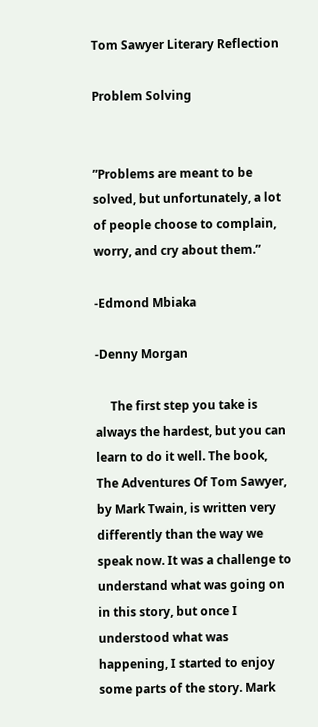Tom Sawyer Literary Reflection

Problem Solving


”Problems are meant to be solved, but unfortunately, a lot of people choose to complain, worry, and cry about them.”

-Edmond Mbiaka

-Denny Morgan

     The first step you take is always the hardest, but you can learn to do it well. The book, The Adventures Of Tom Sawyer, by Mark Twain, is written very differently than the way we speak now. It was a challenge to understand what was going on in this story, but once I understood what was happening, I started to enjoy some parts of the story. Mark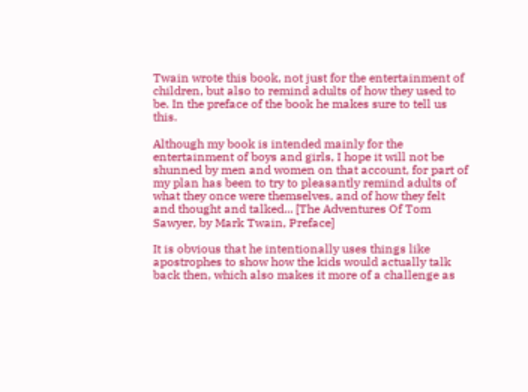Twain wrote this book, not just for the entertainment of children, but also to remind adults of how they used to be. In the preface of the book he makes sure to tell us this.

Although my book is intended mainly for the entertainment of boys and girls, I hope it will not be shunned by men and women on that account, for part of my plan has been to try to pleasantly remind adults of what they once were themselves, and of how they felt and thought and talked... [The Adventures Of Tom Sawyer, by Mark Twain, Preface]

It is obvious that he intentionally uses things like apostrophes to show how the kids would actually talk back then, which also makes it more of a challenge as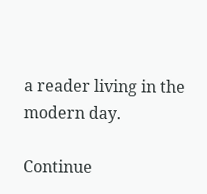a reader living in the modern day.

Continue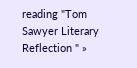reading "Tom Sawyer Literary Reflection " »